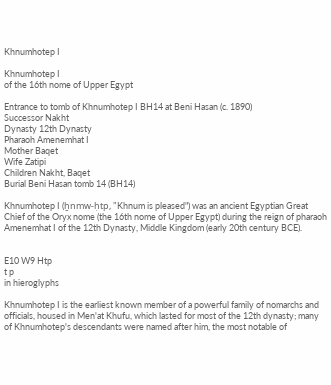Khnumhotep I

Khnumhotep I
of the 16th nome of Upper Egypt

Entrance to tomb of Khnumhotep I BH14 at Beni Hasan (c. 1890)
Successor Nakht
Dynasty 12th Dynasty
Pharaoh Amenemhat I
Mother Baqet
Wife Zatipi
Children Nakht, Baqet
Burial Beni Hasan tomb 14 (BH14)

Khnumhotep I (ẖnmw-ḥtp, "Khnum is pleased") was an ancient Egyptian Great Chief of the Oryx nome (the 16th nome of Upper Egypt) during the reign of pharaoh Amenemhat I of the 12th Dynasty, Middle Kingdom (early 20th century BCE).


E10 W9 Htp
t p
in hieroglyphs

Khnumhotep I is the earliest known member of a powerful family of nomarchs and officials, housed in Men'at Khufu, which lasted for most of the 12th dynasty; many of Khnumhotep's descendants were named after him, the most notable of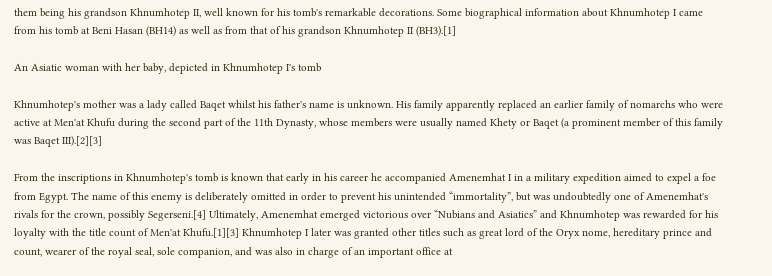them being his grandson Khnumhotep II, well known for his tomb's remarkable decorations. Some biographical information about Khnumhotep I came from his tomb at Beni Hasan (BH14) as well as from that of his grandson Khnumhotep II (BH3).[1]

An Asiatic woman with her baby, depicted in Khnumhotep I's tomb

Khnumhotep's mother was a lady called Baqet whilst his father's name is unknown. His family apparently replaced an earlier family of nomarchs who were active at Men'at Khufu during the second part of the 11th Dynasty, whose members were usually named Khety or Baqet (a prominent member of this family was Baqet III).[2][3]

From the inscriptions in Khnumhotep's tomb is known that early in his career he accompanied Amenemhat I in a military expedition aimed to expel a foe from Egypt. The name of this enemy is deliberately omitted in order to prevent his unintended “immortality”, but was undoubtedly one of Amenemhat's rivals for the crown, possibly Segerseni.[4] Ultimately, Amenemhat emerged victorious over “Nubians and Asiatics” and Khnumhotep was rewarded for his loyalty with the title count of Men'at Khufu.[1][3] Khnumhotep I later was granted other titles such as great lord of the Oryx nome, hereditary prince and count, wearer of the royal seal, sole companion, and was also in charge of an important office at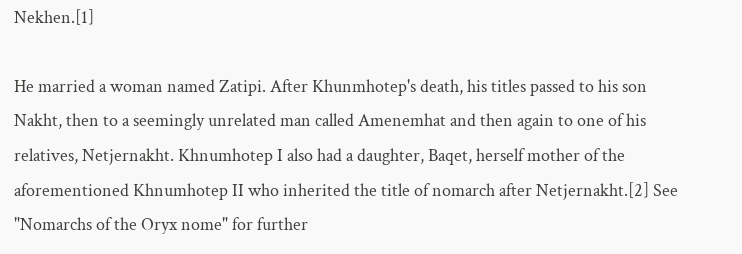Nekhen.[1]

He married a woman named Zatipi. After Khunmhotep's death, his titles passed to his son Nakht, then to a seemingly unrelated man called Amenemhat and then again to one of his relatives, Netjernakht. Khnumhotep I also had a daughter, Baqet, herself mother of the aforementioned Khnumhotep II who inherited the title of nomarch after Netjernakht.[2] See "Nomarchs of the Oryx nome" for further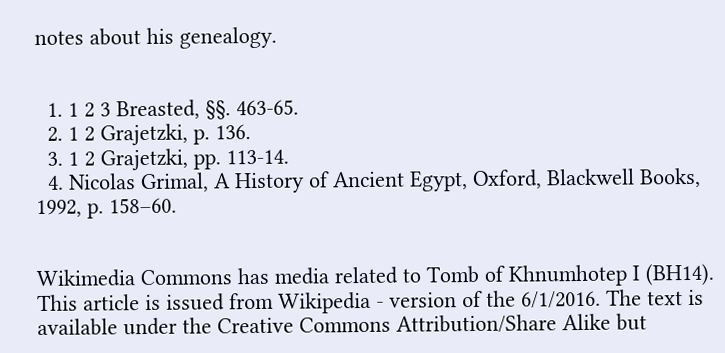notes about his genealogy.


  1. 1 2 3 Breasted, §§. 463-65.
  2. 1 2 Grajetzki, p. 136.
  3. 1 2 Grajetzki, pp. 113-14.
  4. Nicolas Grimal, A History of Ancient Egypt, Oxford, Blackwell Books, 1992, p. 158–60.


Wikimedia Commons has media related to Tomb of Khnumhotep I (BH14).
This article is issued from Wikipedia - version of the 6/1/2016. The text is available under the Creative Commons Attribution/Share Alike but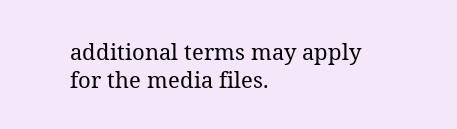additional terms may apply for the media files.